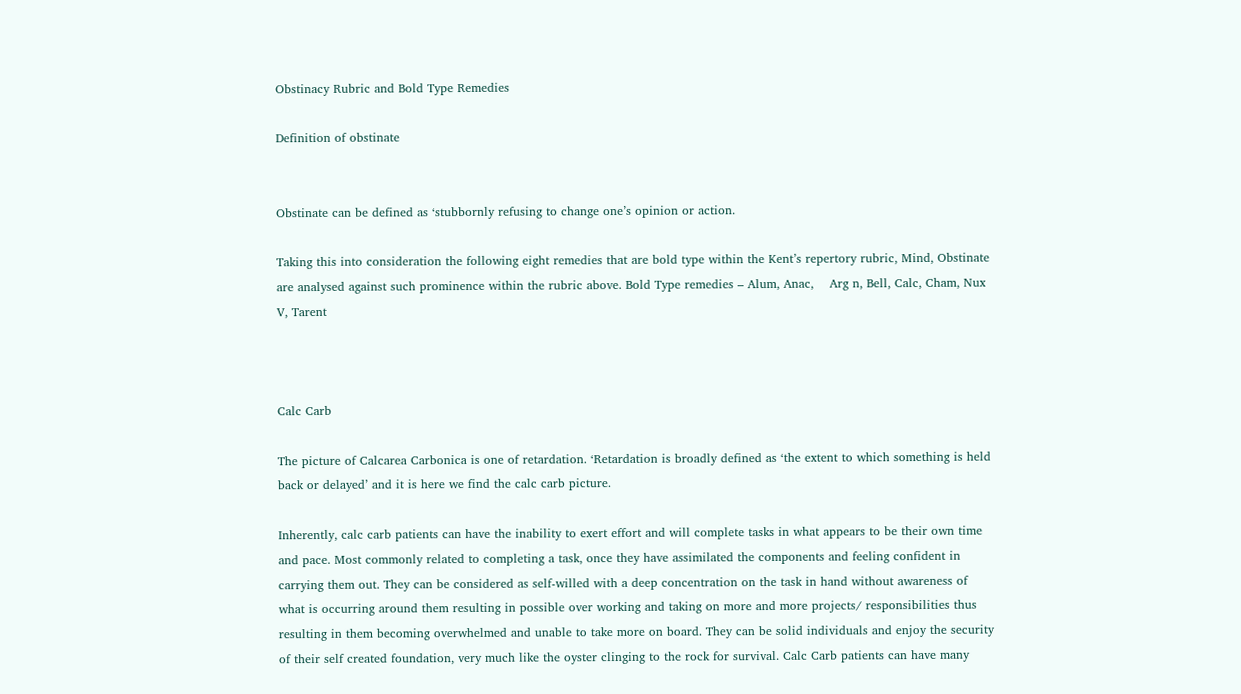Obstinacy Rubric and Bold Type Remedies

Definition of obstinate


Obstinate can be defined as ‘stubbornly refusing to change one’s opinion or action.

Taking this into consideration the following eight remedies that are bold type within the Kent’s repertory rubric, Mind, Obstinate are analysed against such prominence within the rubric above. Bold Type remedies – Alum, Anac,    Arg n, Bell, Calc, Cham, Nux V, Tarent



Calc Carb

The picture of Calcarea Carbonica is one of retardation. ‘Retardation is broadly defined as ‘the extent to which something is held back or delayed’ and it is here we find the calc carb picture.

Inherently, calc carb patients can have the inability to exert effort and will complete tasks in what appears to be their own time and pace. Most commonly related to completing a task, once they have assimilated the components and feeling confident in carrying them out. They can be considered as self-willed with a deep concentration on the task in hand without awareness of what is occurring around them resulting in possible over working and taking on more and more projects/ responsibilities thus resulting in them becoming overwhelmed and unable to take more on board. They can be solid individuals and enjoy the security of their self created foundation, very much like the oyster clinging to the rock for survival. Calc Carb patients can have many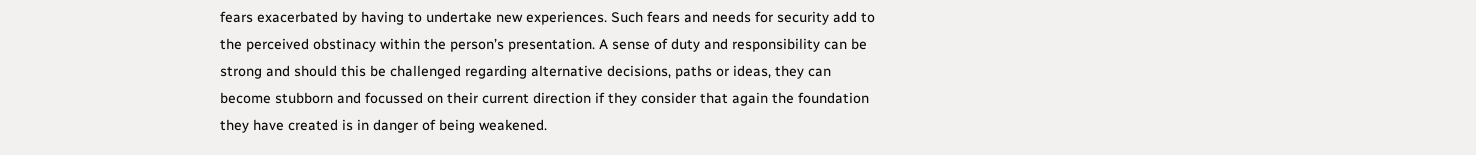fears exacerbated by having to undertake new experiences. Such fears and needs for security add to the perceived obstinacy within the person’s presentation. A sense of duty and responsibility can be strong and should this be challenged regarding alternative decisions, paths or ideas, they can become stubborn and focussed on their current direction if they consider that again the foundation they have created is in danger of being weakened.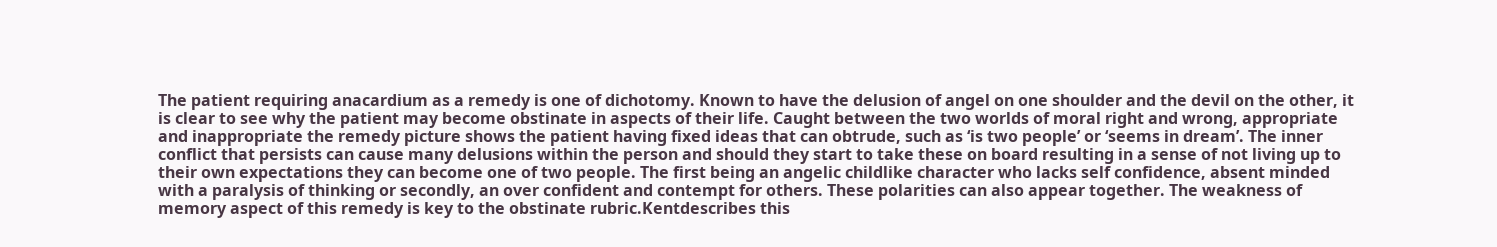The patient requiring anacardium as a remedy is one of dichotomy. Known to have the delusion of angel on one shoulder and the devil on the other, it is clear to see why the patient may become obstinate in aspects of their life. Caught between the two worlds of moral right and wrong, appropriate and inappropriate the remedy picture shows the patient having fixed ideas that can obtrude, such as ‘is two people’ or ‘seems in dream’. The inner conflict that persists can cause many delusions within the person and should they start to take these on board resulting in a sense of not living up to their own expectations they can become one of two people. The first being an angelic childlike character who lacks self confidence, absent minded with a paralysis of thinking or secondly, an over confident and contempt for others. These polarities can also appear together. The weakness of memory aspect of this remedy is key to the obstinate rubric.Kentdescribes this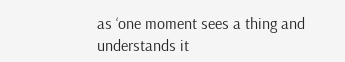as ‘one moment sees a thing and understands it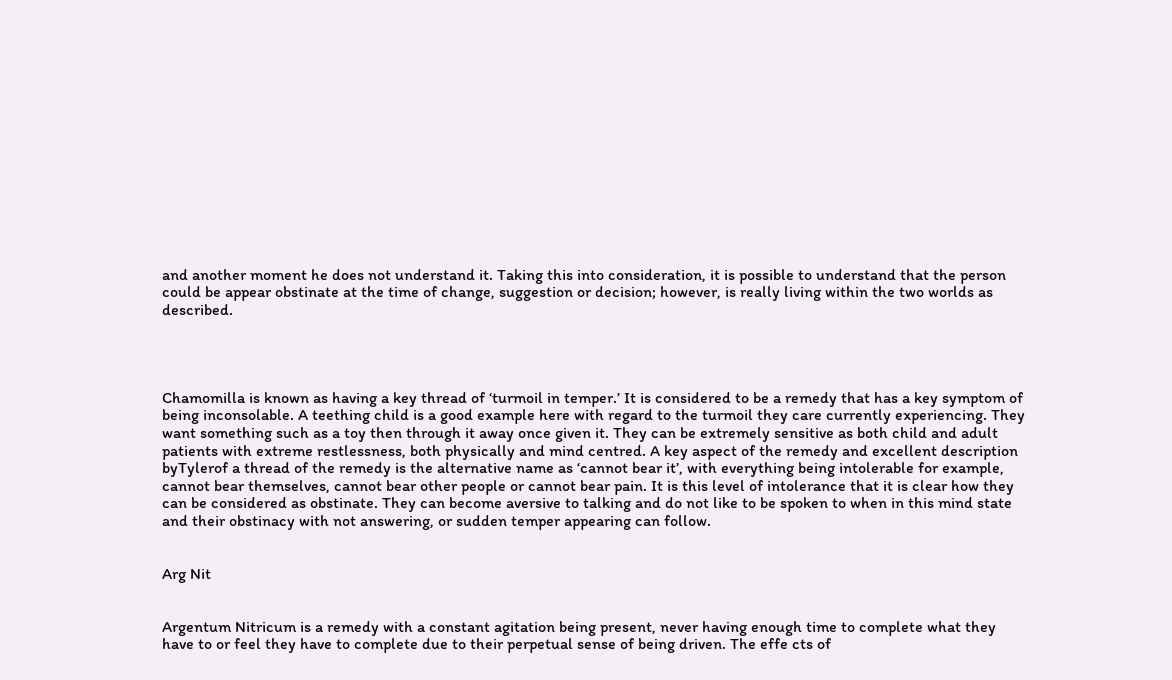and another moment he does not understand it. Taking this into consideration, it is possible to understand that the person could be appear obstinate at the time of change, suggestion or decision; however, is really living within the two worlds as described.




Chamomilla is known as having a key thread of ‘turmoil in temper.’ It is considered to be a remedy that has a key symptom of being inconsolable. A teething child is a good example here with regard to the turmoil they care currently experiencing. They want something such as a toy then through it away once given it. They can be extremely sensitive as both child and adult patients with extreme restlessness, both physically and mind centred. A key aspect of the remedy and excellent description byTylerof a thread of the remedy is the alternative name as ‘cannot bear it’, with everything being intolerable for example, cannot bear themselves, cannot bear other people or cannot bear pain. It is this level of intolerance that it is clear how they can be considered as obstinate. They can become aversive to talking and do not like to be spoken to when in this mind state and their obstinacy with not answering, or sudden temper appearing can follow.


Arg Nit


Argentum Nitricum is a remedy with a constant agitation being present, never having enough time to complete what they have to or feel they have to complete due to their perpetual sense of being driven. The effe cts of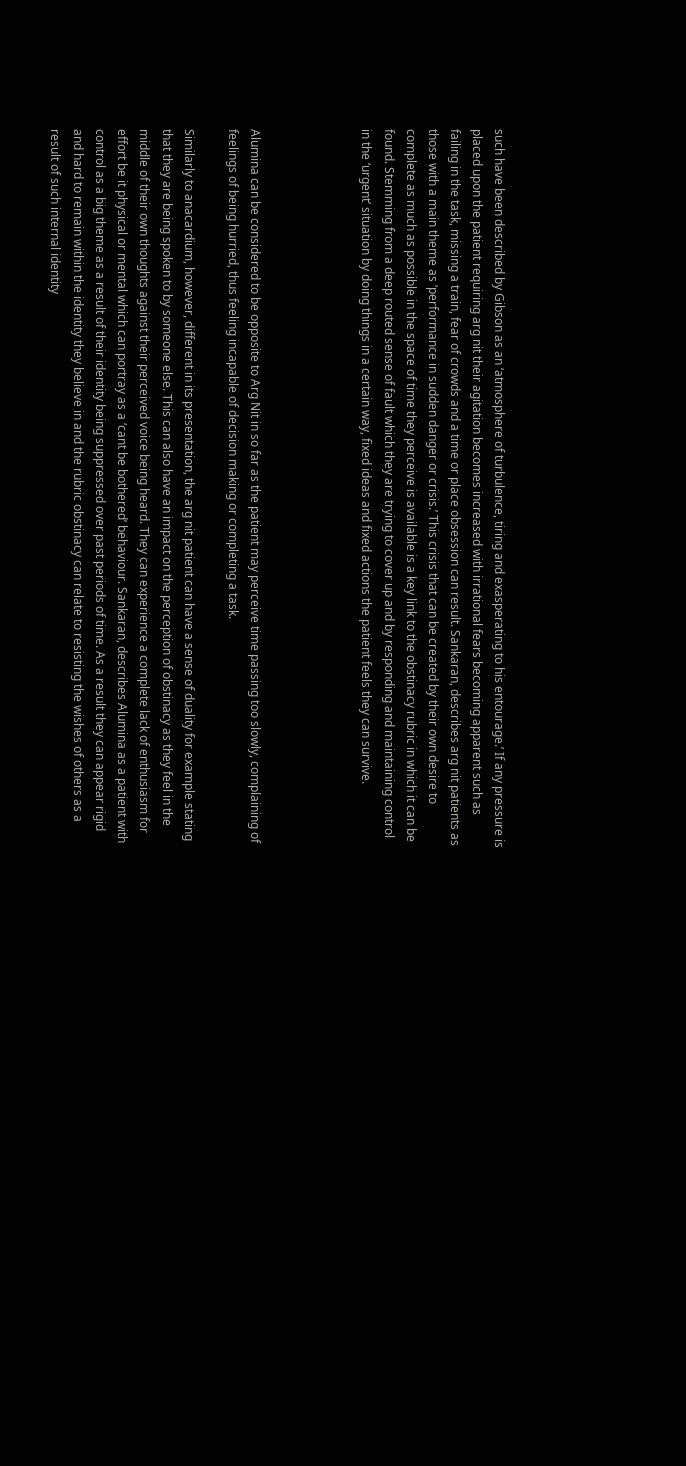such have been described by Gibson as an ‘atmosphere of turbulence, tiring and exasperating to his entourage.’ If any pressure is placed upon the patient requiring arg nit their agitation becomes increased with irrational fears becoming apparent such as failing in the task, missing a train, fear of crowds and a time or place obsession can result. Sankaran, describes arg nit patients as those with a main theme as ‘performance in sudden danger or crisis.’ This crisis that can be created by their own desire to complete as much as possible in the space of time they perceive is available is a key link to the obstinacy rubric in which it can be found. Stemming from a deep routed sense of fault which they are trying to cover up and by responding and maintaining control in the ‘urgent’ situation by doing things in a certain way, fixed ideas and fixed actions the patient feels they can survive.




Alumina can be considered to be opposite to Arg Nit in so far as the patient may perceive time passing too slowly, complaining of feelings of being hurried, thus feeling incapable of decision making or completing a task.

Similarly to anacardium, however, different in its presentation, the arg nit patient can have a sense of duality for example stating that they are being spoken to by someone else. This can also have an impact on the perception of obstinacy as they feel in the middle of their own thoughts against their perceived voice being heard. They can experience a complete lack of enthusiasm for effort be it physical or mental which can portray as a ‘cant be bothered’ behaviour. Sankaran, describes Alumina as a patient with control as a big theme as a result of their identity being suppressed over past periods of time. As a result they can appear rigid and hard to remain within the identity they believe in and the rubric obstinacy can relate to resisting the wishes of others as a result of such internal identity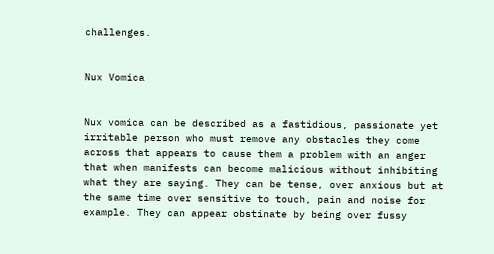challenges.


Nux Vomica


Nux vomica can be described as a fastidious, passionate yet irritable person who must remove any obstacles they come across that appears to cause them a problem with an anger that when manifests can become malicious without inhibiting what they are saying. They can be tense, over anxious but at the same time over sensitive to touch, pain and noise for example. They can appear obstinate by being over fussy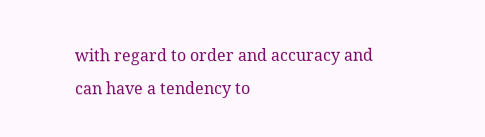with regard to order and accuracy and can have a tendency to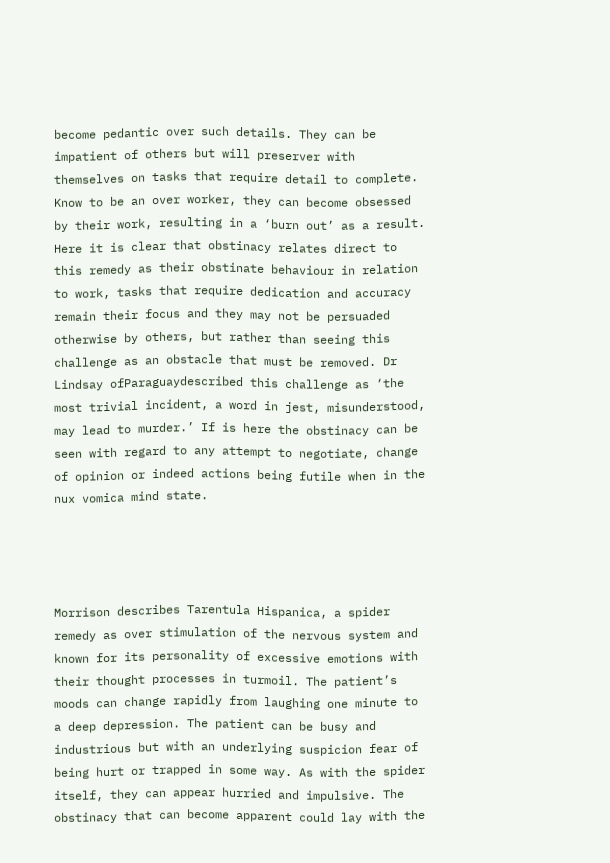become pedantic over such details. They can be impatient of others but will preserver with themselves on tasks that require detail to complete. Know to be an over worker, they can become obsessed by their work, resulting in a ‘burn out’ as a result. Here it is clear that obstinacy relates direct to this remedy as their obstinate behaviour in relation to work, tasks that require dedication and accuracy remain their focus and they may not be persuaded otherwise by others, but rather than seeing this challenge as an obstacle that must be removed. Dr Lindsay ofParaguaydescribed this challenge as ‘the most trivial incident, a word in jest, misunderstood, may lead to murder.’ If is here the obstinacy can be seen with regard to any attempt to negotiate, change of opinion or indeed actions being futile when in the nux vomica mind state.




Morrison describes Tarentula Hispanica, a spider remedy as over stimulation of the nervous system and known for its personality of excessive emotions with their thought processes in turmoil. The patient’s moods can change rapidly from laughing one minute to a deep depression. The patient can be busy and industrious but with an underlying suspicion fear of being hurt or trapped in some way. As with the spider itself, they can appear hurried and impulsive. The obstinacy that can become apparent could lay with the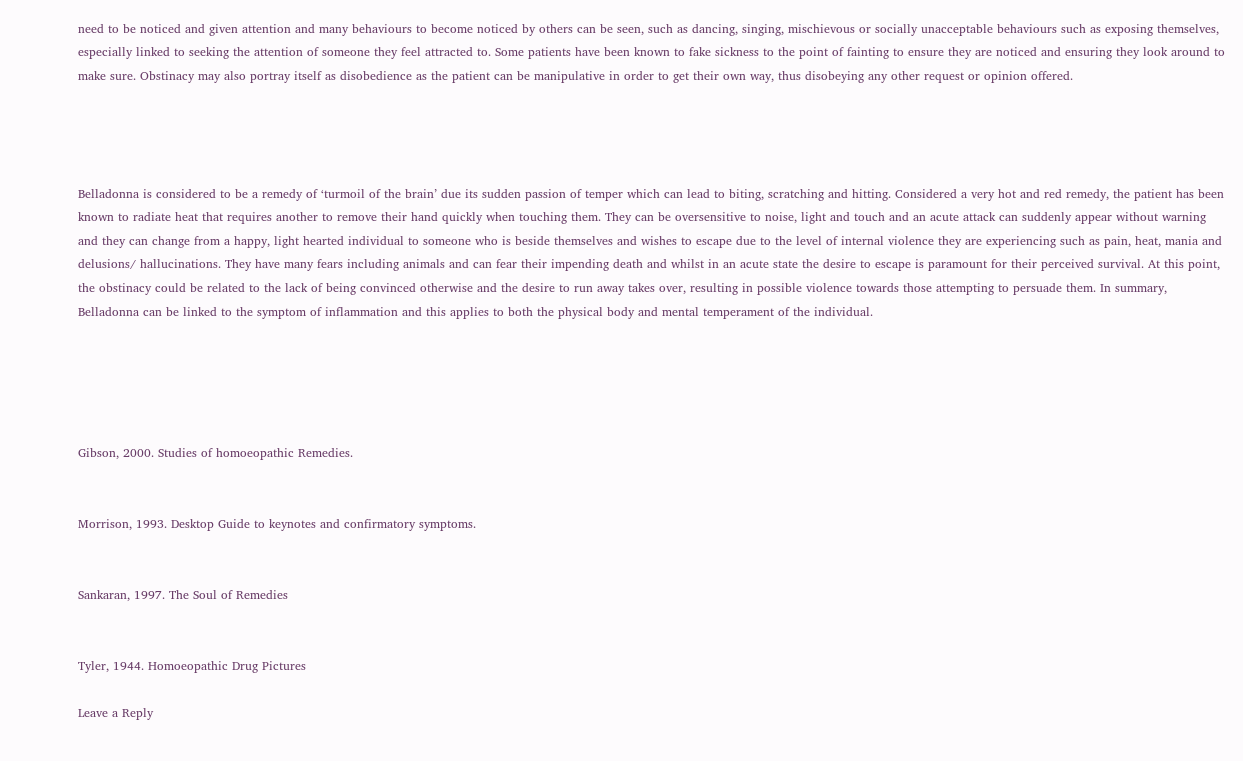need to be noticed and given attention and many behaviours to become noticed by others can be seen, such as dancing, singing, mischievous or socially unacceptable behaviours such as exposing themselves, especially linked to seeking the attention of someone they feel attracted to. Some patients have been known to fake sickness to the point of fainting to ensure they are noticed and ensuring they look around to make sure. Obstinacy may also portray itself as disobedience as the patient can be manipulative in order to get their own way, thus disobeying any other request or opinion offered.




Belladonna is considered to be a remedy of ‘turmoil of the brain’ due its sudden passion of temper which can lead to biting, scratching and hitting. Considered a very hot and red remedy, the patient has been known to radiate heat that requires another to remove their hand quickly when touching them. They can be oversensitive to noise, light and touch and an acute attack can suddenly appear without warning and they can change from a happy, light hearted individual to someone who is beside themselves and wishes to escape due to the level of internal violence they are experiencing such as pain, heat, mania and delusions/ hallucinations. They have many fears including animals and can fear their impending death and whilst in an acute state the desire to escape is paramount for their perceived survival. At this point, the obstinacy could be related to the lack of being convinced otherwise and the desire to run away takes over, resulting in possible violence towards those attempting to persuade them. In summary, Belladonna can be linked to the symptom of inflammation and this applies to both the physical body and mental temperament of the individual.





Gibson, 2000. Studies of homoeopathic Remedies.


Morrison, 1993. Desktop Guide to keynotes and confirmatory symptoms.


Sankaran, 1997. The Soul of Remedies


Tyler, 1944. Homoeopathic Drug Pictures

Leave a Reply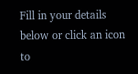Fill in your details below or click an icon to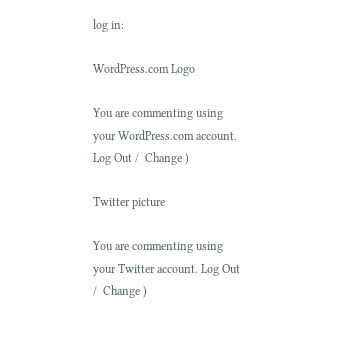log in:

WordPress.com Logo

You are commenting using your WordPress.com account. Log Out /  Change )

Twitter picture

You are commenting using your Twitter account. Log Out /  Change )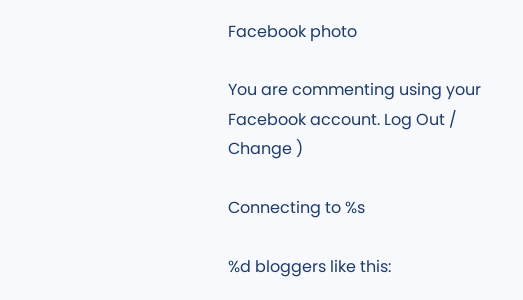Facebook photo

You are commenting using your Facebook account. Log Out /  Change )

Connecting to %s

%d bloggers like this: